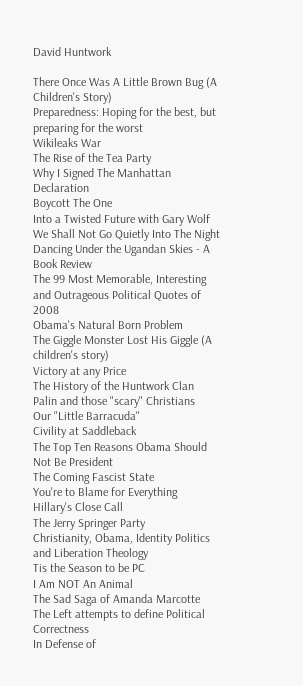David Huntwork

There Once Was A Little Brown Bug (A Children's Story)
Preparedness: Hoping for the best, but preparing for the worst
Wikileaks War
The Rise of the Tea Party
Why I Signed The Manhattan Declaration
Boycott The One
Into a Twisted Future with Gary Wolf
We Shall Not Go Quietly Into The Night
Dancing Under the Ugandan Skies - A Book Review
The 99 Most Memorable, Interesting and Outrageous Political Quotes of 2008
Obama's Natural Born Problem
The Giggle Monster Lost His Giggle (A children's story)
Victory at any Price
The History of the Huntwork Clan
Palin and those "scary" Christians
Our "Little Barracuda"
Civility at Saddleback
The Top Ten Reasons Obama Should Not Be President
The Coming Fascist State
You're to Blame for Everything
Hillary's Close Call
The Jerry Springer Party
Christianity, Obama, Identity Politics and Liberation Theology
Tis the Season to be PC
I Am NOT An Animal
The Sad Saga of Amanda Marcotte
The Left attempts to define Political Correctness
In Defense of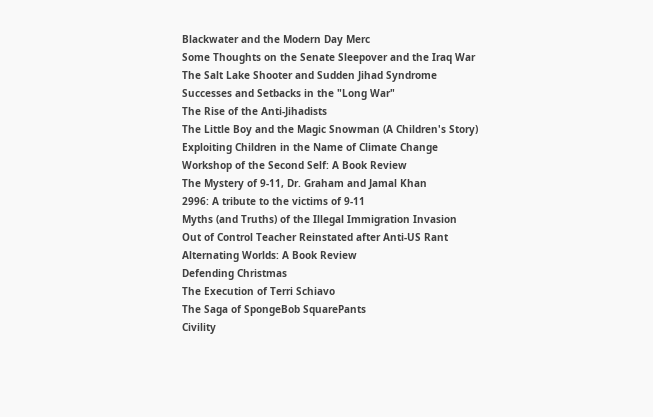Blackwater and the Modern Day Merc
Some Thoughts on the Senate Sleepover and the Iraq War
The Salt Lake Shooter and Sudden Jihad Syndrome
Successes and Setbacks in the "Long War"
The Rise of the Anti-Jihadists
The Little Boy and the Magic Snowman (A Children's Story)
Exploiting Children in the Name of Climate Change
Workshop of the Second Self: A Book Review
The Mystery of 9-11, Dr. Graham and Jamal Khan
2996: A tribute to the victims of 9-11
Myths (and Truths) of the Illegal Immigration Invasion
Out of Control Teacher Reinstated after Anti-US Rant
Alternating Worlds: A Book Review
Defending Christmas
The Execution of Terri Schiavo
The Saga of SpongeBob SquarePants
Civility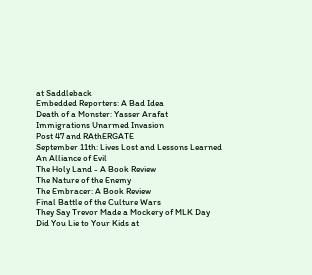at Saddleback
Embedded Reporters: A Bad Idea
Death of a Monster: Yasser Arafat
Immigrations Unarmed Invasion
Post 47 and RAthERGATE
September 11th: Lives Lost and Lessons Learned
An Alliance of Evil
The Holy Land - A Book Review
The Nature of the Enemy
The Embracer: A Book Review
Final Battle of the Culture Wars
They Say Trevor Made a Mockery of MLK Day
Did You Lie to Your Kids at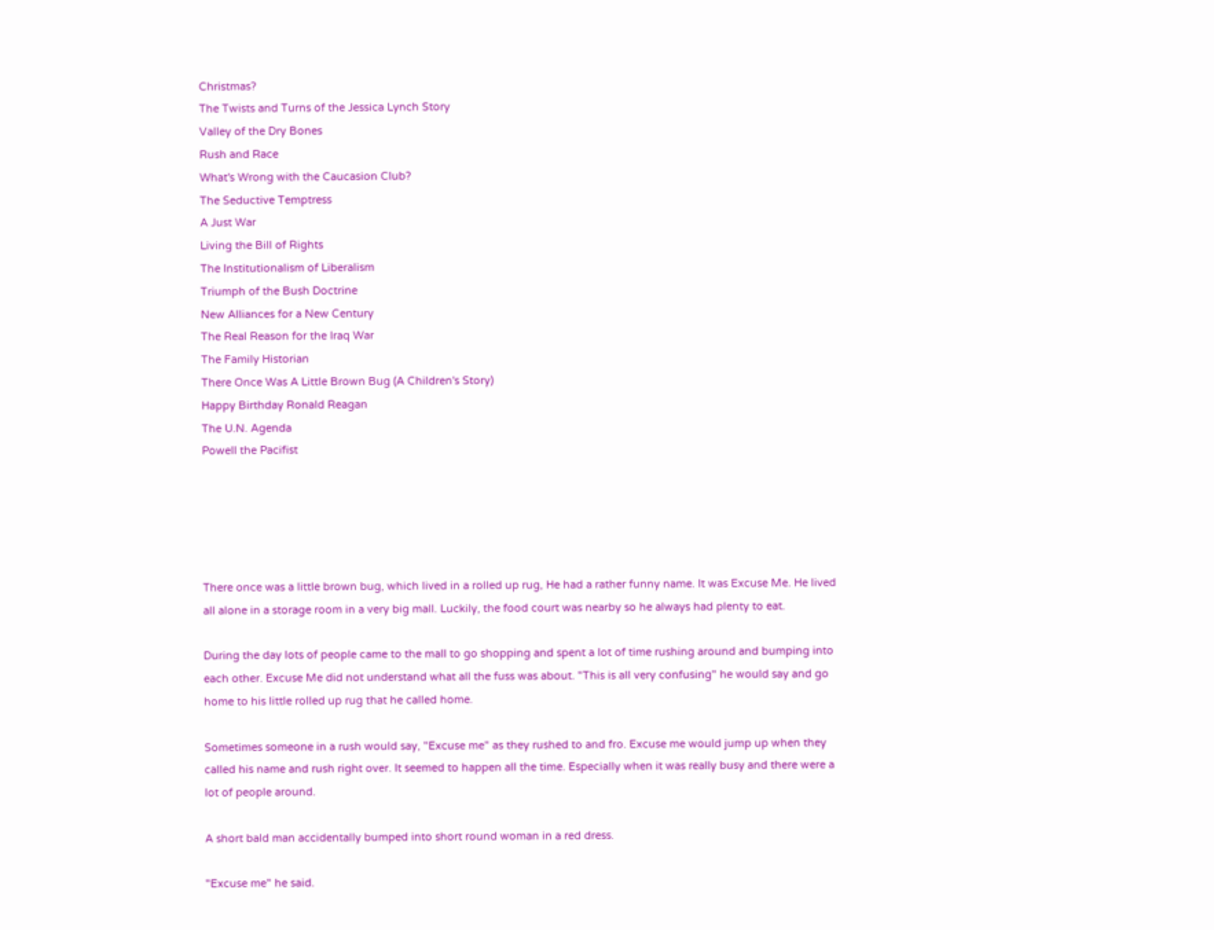Christmas?
The Twists and Turns of the Jessica Lynch Story
Valley of the Dry Bones
Rush and Race
What's Wrong with the Caucasion Club?
The Seductive Temptress
A Just War
Living the Bill of Rights
The Institutionalism of Liberalism
Triumph of the Bush Doctrine
New Alliances for a New Century
The Real Reason for the Iraq War
The Family Historian
There Once Was A Little Brown Bug (A Children's Story)
Happy Birthday Ronald Reagan
The U.N. Agenda
Powell the Pacifist





There once was a little brown bug, which lived in a rolled up rug, He had a rather funny name. It was Excuse Me. He lived all alone in a storage room in a very big mall. Luckily, the food court was nearby so he always had plenty to eat.

During the day lots of people came to the mall to go shopping and spent a lot of time rushing around and bumping into each other. Excuse Me did not understand what all the fuss was about. "This is all very confusing" he would say and go home to his little rolled up rug that he called home.

Sometimes someone in a rush would say, "Excuse me" as they rushed to and fro. Excuse me would jump up when they called his name and rush right over. It seemed to happen all the time. Especially when it was really busy and there were a lot of people around.

A short bald man accidentally bumped into short round woman in a red dress.

"Excuse me" he said.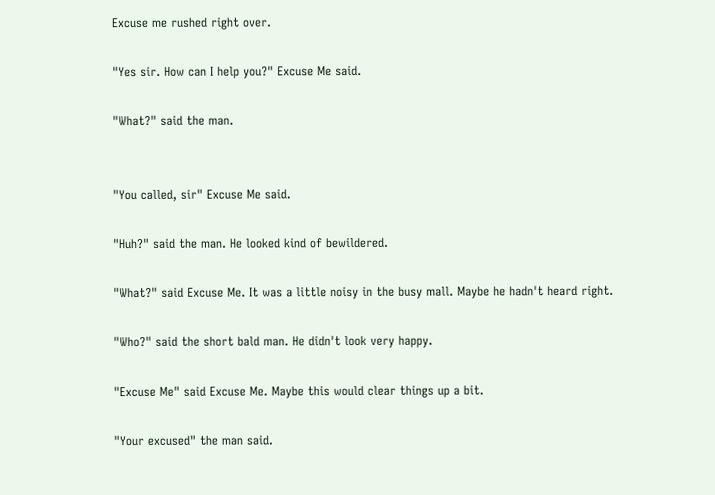Excuse me rushed right over.

"Yes sir. How can I help you?" Excuse Me said.

"What?" said the man.


"You called, sir" Excuse Me said.

"Huh?" said the man. He looked kind of bewildered.

"What?" said Excuse Me. It was a little noisy in the busy mall. Maybe he hadn't heard right.

"Who?" said the short bald man. He didn't look very happy.

"Excuse Me" said Excuse Me. Maybe this would clear things up a bit.

"Your excused" the man said.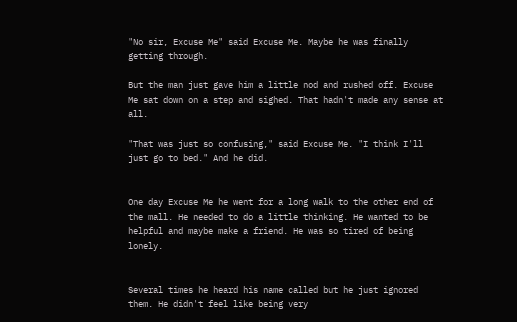"No sir, Excuse Me" said Excuse Me. Maybe he was finally getting through.

But the man just gave him a little nod and rushed off. Excuse Me sat down on a step and sighed. That hadn't made any sense at all.

"That was just so confusing," said Excuse Me. "I think I'll just go to bed." And he did.


One day Excuse Me he went for a long walk to the other end of the mall. He needed to do a little thinking. He wanted to be helpful and maybe make a friend. He was so tired of being lonely.


Several times he heard his name called but he just ignored them. He didn't feel like being very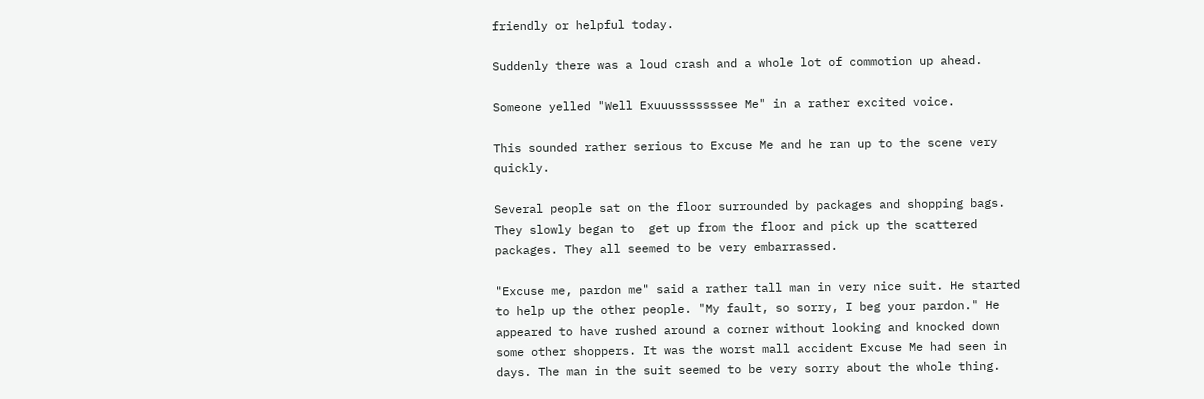friendly or helpful today.

Suddenly there was a loud crash and a whole lot of commotion up ahead.

Someone yelled "Well Exuuusssssssee Me" in a rather excited voice.

This sounded rather serious to Excuse Me and he ran up to the scene very quickly.

Several people sat on the floor surrounded by packages and shopping bags. They slowly began to  get up from the floor and pick up the scattered packages. They all seemed to be very embarrassed.

"Excuse me, pardon me" said a rather tall man in very nice suit. He started to help up the other people. "My fault, so sorry, I beg your pardon." He appeared to have rushed around a corner without looking and knocked down some other shoppers. It was the worst mall accident Excuse Me had seen in days. The man in the suit seemed to be very sorry about the whole thing.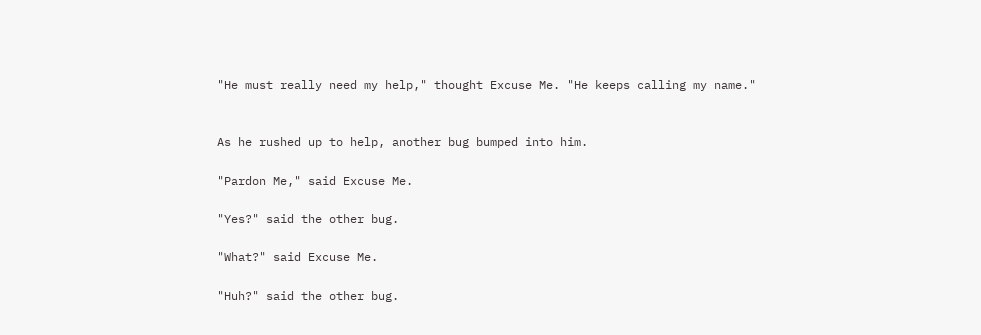"He must really need my help," thought Excuse Me. "He keeps calling my name."


As he rushed up to help, another bug bumped into him.

"Pardon Me," said Excuse Me.

"Yes?" said the other bug.

"What?" said Excuse Me.

"Huh?" said the other bug.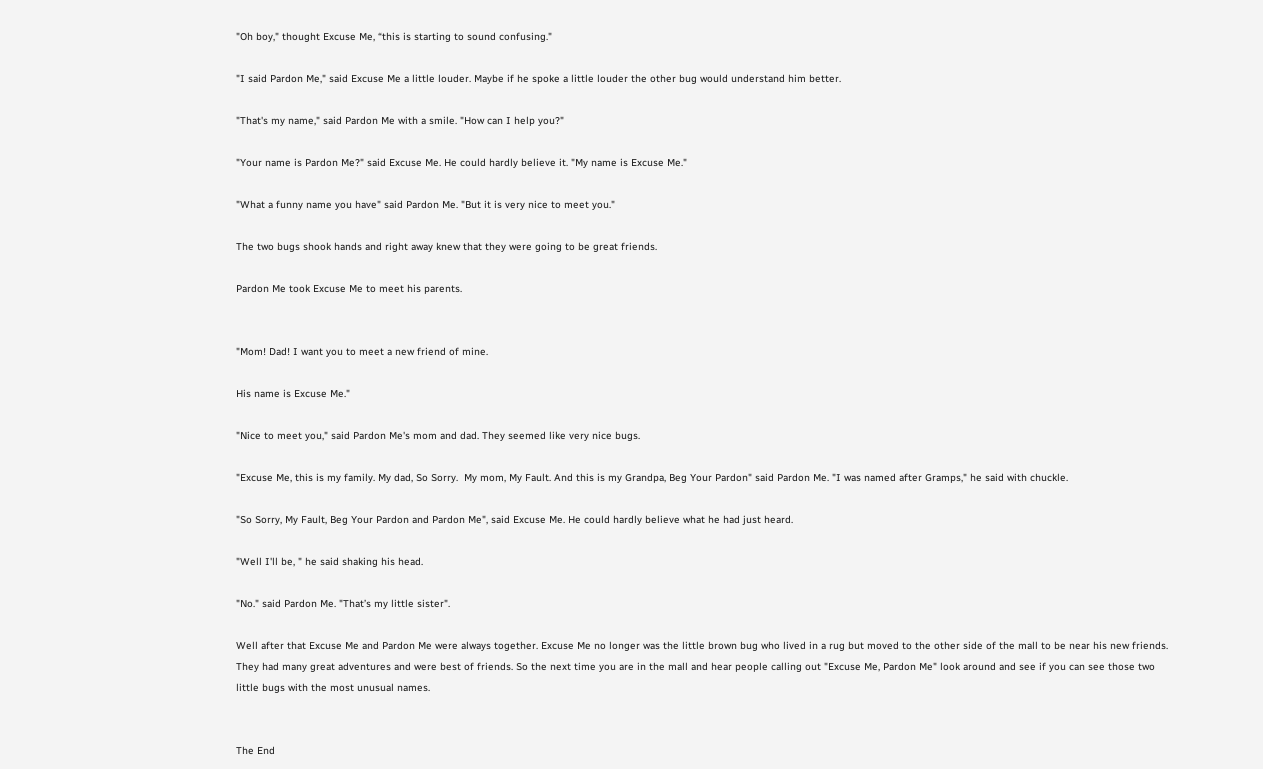"Oh boy," thought Excuse Me, “this is starting to sound confusing."

"I said Pardon Me," said Excuse Me a little louder. Maybe if he spoke a little louder the other bug would understand him better.

"That's my name," said Pardon Me with a smile. "How can I help you?"

"Your name is Pardon Me?" said Excuse Me. He could hardly believe it. "My name is Excuse Me."

"What a funny name you have" said Pardon Me. "But it is very nice to meet you."

The two bugs shook hands and right away knew that they were going to be great friends.

Pardon Me took Excuse Me to meet his parents.


"Mom! Dad! I want you to meet a new friend of mine.

His name is Excuse Me."

"Nice to meet you," said Pardon Me's mom and dad. They seemed like very nice bugs.

"Excuse Me, this is my family. My dad, So Sorry.  My mom, My Fault. And this is my Grandpa, Beg Your Pardon" said Pardon Me. "I was named after Gramps," he said with chuckle.

"So Sorry, My Fault, Beg Your Pardon and Pardon Me", said Excuse Me. He could hardly believe what he had just heard.

"Well I'll be, " he said shaking his head.

"No." said Pardon Me. "That’s my little sister".

Well after that Excuse Me and Pardon Me were always together. Excuse Me no longer was the little brown bug who lived in a rug but moved to the other side of the mall to be near his new friends. They had many great adventures and were best of friends. So the next time you are in the mall and hear people calling out "Excuse Me, Pardon Me" look around and see if you can see those two little bugs with the most unusual names.


The End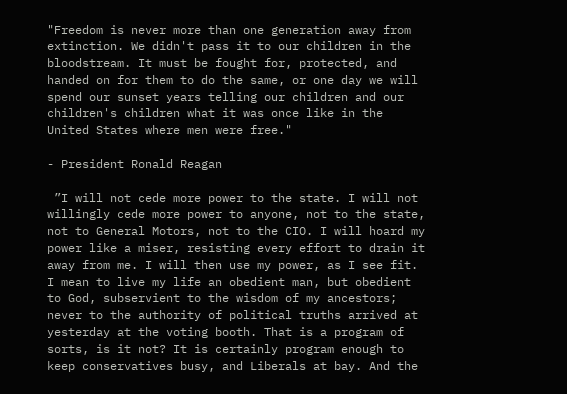"Freedom is never more than one generation away from extinction. We didn't pass it to our children in the bloodstream. It must be fought for, protected, and handed on for them to do the same, or one day we will spend our sunset years telling our children and our children's children what it was once like in the United States where men were free."

- President Ronald Reagan

 ”I will not cede more power to the state. I will not willingly cede more power to anyone, not to the state, not to General Motors, not to the CIO. I will hoard my power like a miser, resisting every effort to drain it away from me. I will then use my power, as I see fit. I mean to live my life an obedient man, but obedient to God, subservient to the wisdom of my ancestors; never to the authority of political truths arrived at yesterday at the voting booth. That is a program of sorts, is it not? It is certainly program enough to keep conservatives busy, and Liberals at bay. And the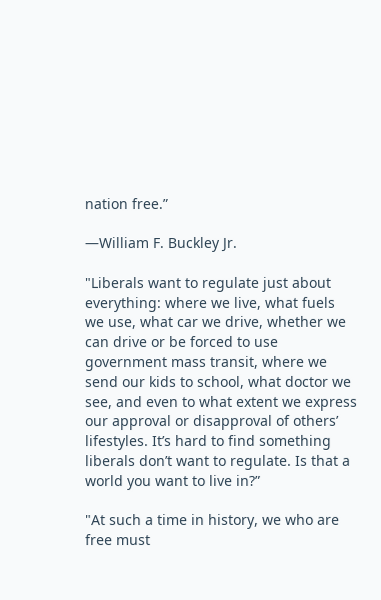nation free.”

—William F. Buckley Jr.

"Liberals want to regulate just about everything: where we live, what fuels we use, what car we drive, whether we can drive or be forced to use government mass transit, where we send our kids to school, what doctor we see, and even to what extent we express our approval or disapproval of others’ lifestyles. It’s hard to find something liberals don’t want to regulate. Is that a world you want to live in?”

"At such a time in history, we who are free must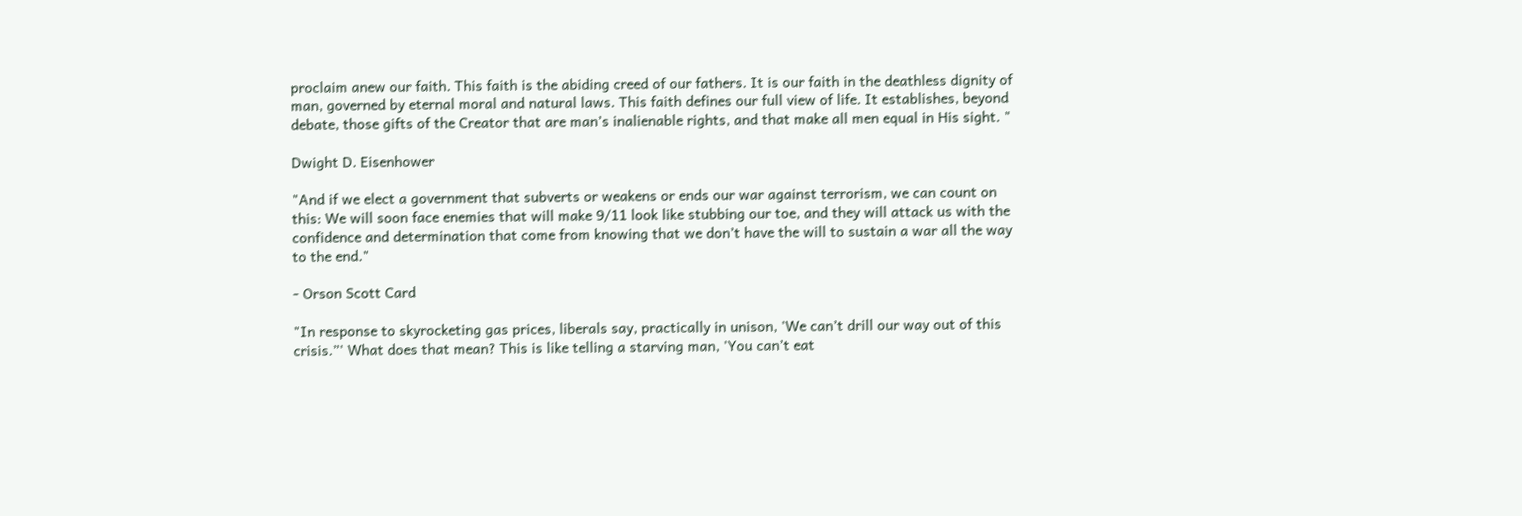proclaim anew our faith. This faith is the abiding creed of our fathers. It is our faith in the deathless dignity of man, governed by eternal moral and natural laws. This faith defines our full view of life. It establishes, beyond debate, those gifts of the Creator that are man’s inalienable rights, and that make all men equal in His sight. "

Dwight D. Eisenhower

"And if we elect a government that subverts or weakens or ends our war against terrorism, we can count on this: We will soon face enemies that will make 9/11 look like stubbing our toe, and they will attack us with the confidence and determination that come from knowing that we don’t have the will to sustain a war all the way to the end."

- Orson Scott Card

"In response to skyrocketing gas prices, liberals say, practically in unison, 'We can’t drill our way out of this crisis.”' What does that mean? This is like telling a starving man, 'You can’t eat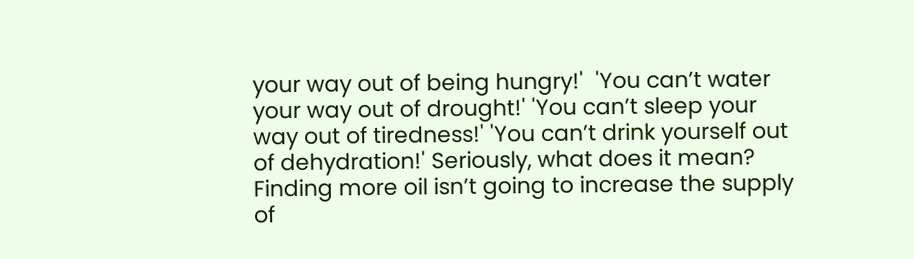your way out of being hungry!'  'You can’t water your way out of drought!' 'You can’t sleep your way out of tiredness!' 'You can’t drink yourself out of dehydration!' Seriously, what does it mean? Finding more oil isn’t going to increase the supply of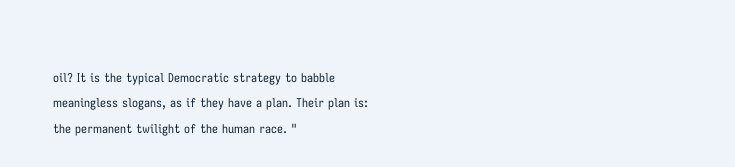oil? It is the typical Democratic strategy to babble meaningless slogans, as if they have a plan. Their plan is: the permanent twilight of the human race. "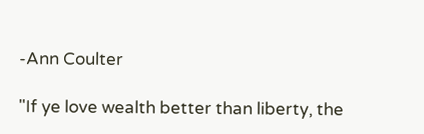-Ann Coulter

"If ye love wealth better than liberty, the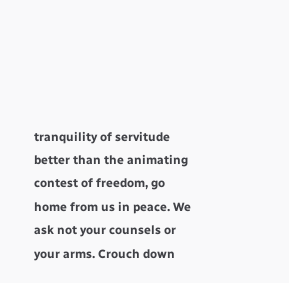tranquility of servitude better than the animating contest of freedom, go home from us in peace. We ask not your counsels or your arms. Crouch down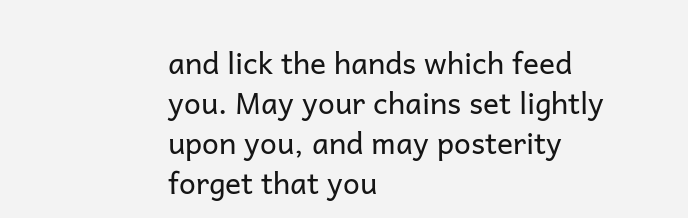and lick the hands which feed you. May your chains set lightly upon you, and may posterity forget that you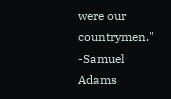were our countrymen."
-Samuel Adams